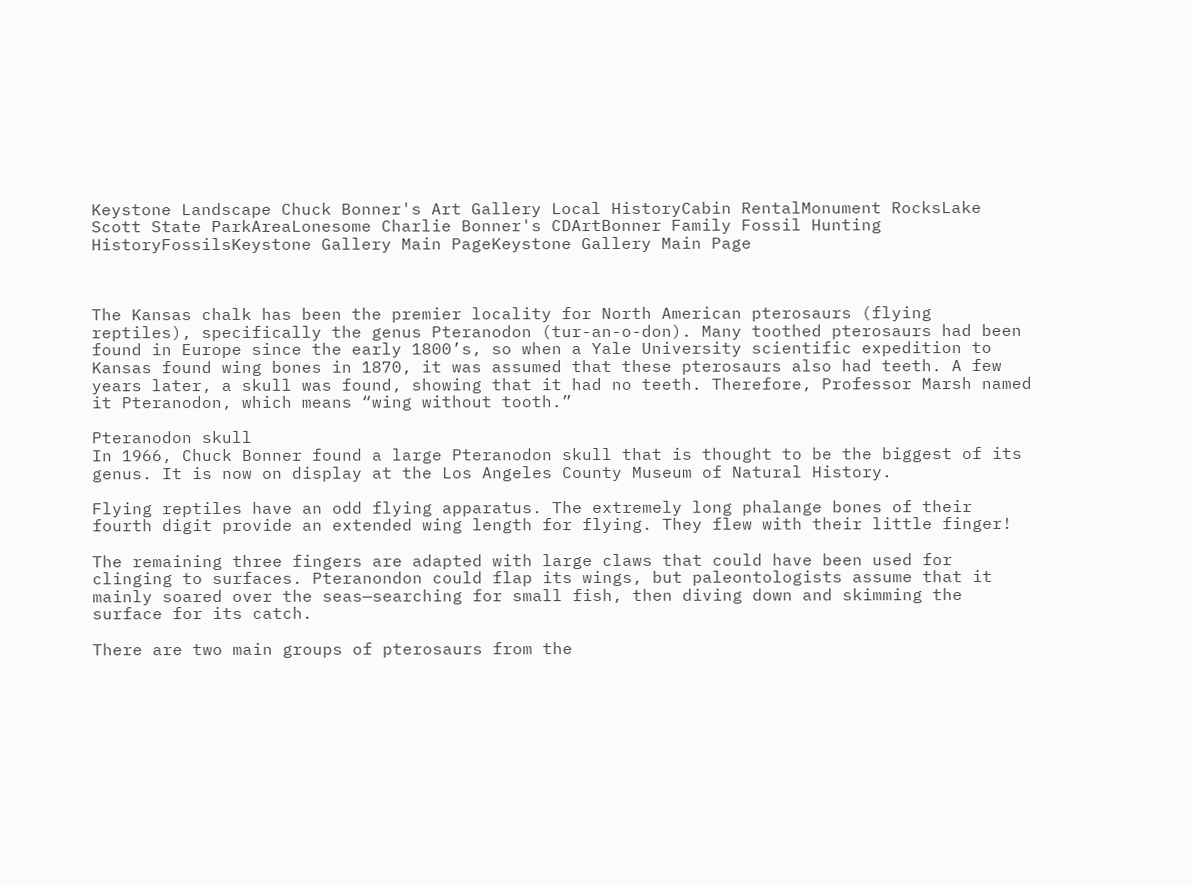Keystone Landscape Chuck Bonner's Art Gallery Local HistoryCabin RentalMonument RocksLake Scott State ParkAreaLonesome Charlie Bonner's CDArtBonner Family Fossil Hunting HistoryFossilsKeystone Gallery Main PageKeystone Gallery Main Page



The Kansas chalk has been the premier locality for North American pterosaurs (flying reptiles), specifically the genus Pteranodon (tur-an-o-don). Many toothed pterosaurs had been found in Europe since the early 1800’s, so when a Yale University scientific expedition to Kansas found wing bones in 1870, it was assumed that these pterosaurs also had teeth. A few years later, a skull was found, showing that it had no teeth. Therefore, Professor Marsh named it Pteranodon, which means “wing without tooth.”

Pteranodon skull
In 1966, Chuck Bonner found a large Pteranodon skull that is thought to be the biggest of its genus. It is now on display at the Los Angeles County Museum of Natural History.

Flying reptiles have an odd flying apparatus. The extremely long phalange bones of their fourth digit provide an extended wing length for flying. They flew with their little finger!

The remaining three fingers are adapted with large claws that could have been used for clinging to surfaces. Pteranondon could flap its wings, but paleontologists assume that it mainly soared over the seas—searching for small fish, then diving down and skimming the surface for its catch.

There are two main groups of pterosaurs from the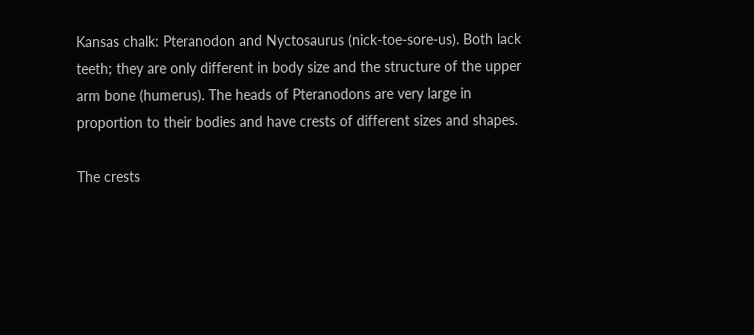Kansas chalk: Pteranodon and Nyctosaurus (nick-toe-sore-us). Both lack teeth; they are only different in body size and the structure of the upper arm bone (humerus). The heads of Pteranodons are very large in proportion to their bodies and have crests of different sizes and shapes.

The crests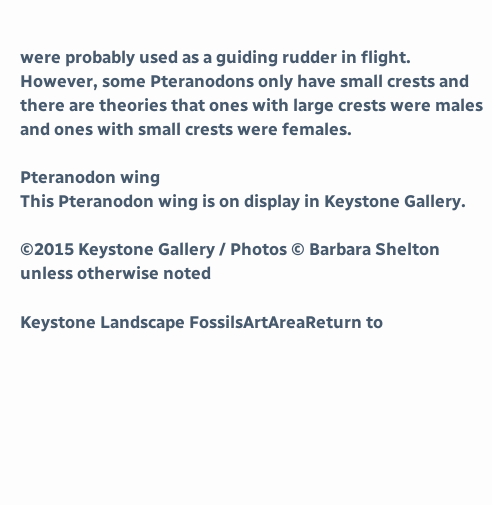were probably used as a guiding rudder in flight. However, some Pteranodons only have small crests and there are theories that ones with large crests were males and ones with small crests were females.

Pteranodon wing
This Pteranodon wing is on display in Keystone Gallery.

©2015 Keystone Gallery / Photos © Barbara Shelton unless otherwise noted

Keystone Landscape FossilsArtAreaReturn to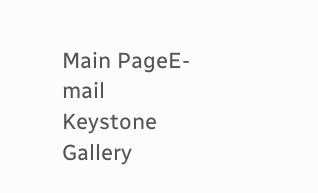Main PageE-mail Keystone Gallery